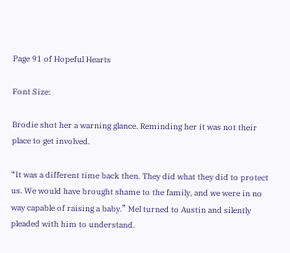Page 91 of Hopeful Hearts

Font Size:

Brodie shot her a warning glance. Reminding her it was not their place to get involved.

“It was a different time back then. They did what they did to protect us. We would have brought shame to the family, and we were in no way capable of raising a baby.” Mel turned to Austin and silently pleaded with him to understand.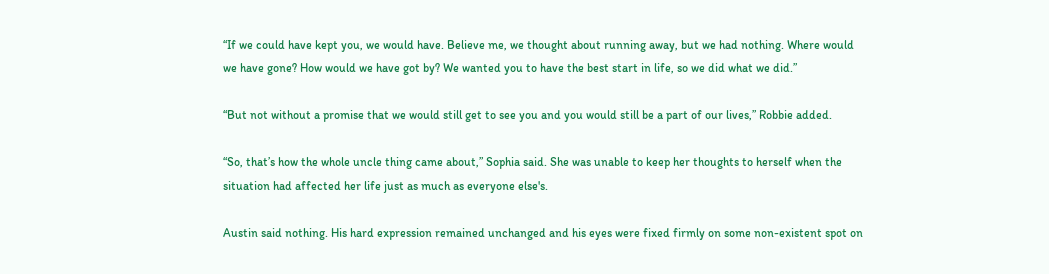“If we could have kept you, we would have. Believe me, we thought about running away, but we had nothing. Where would we have gone? How would we have got by? We wanted you to have the best start in life, so we did what we did.”

“But not without a promise that we would still get to see you and you would still be a part of our lives,” Robbie added.

“So, that’s how the whole uncle thing came about,” Sophia said. She was unable to keep her thoughts to herself when the situation had affected her life just as much as everyone else's.

Austin said nothing. His hard expression remained unchanged and his eyes were fixed firmly on some non-existent spot on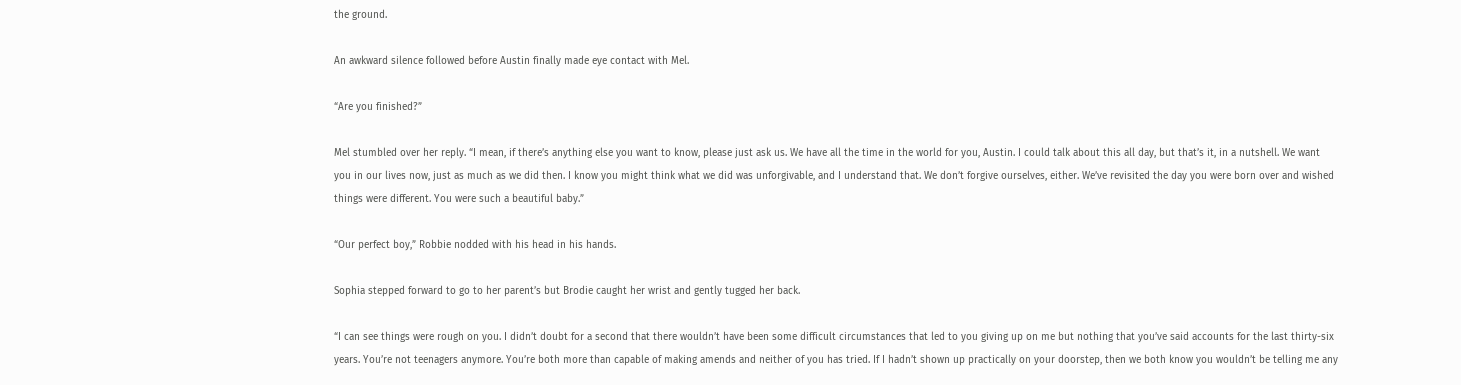the ground.

An awkward silence followed before Austin finally made eye contact with Mel.

“Are you finished?”

Mel stumbled over her reply. “I mean, if there’s anything else you want to know, please just ask us. We have all the time in the world for you, Austin. I could talk about this all day, but that’s it, in a nutshell. We want you in our lives now, just as much as we did then. I know you might think what we did was unforgivable, and I understand that. We don’t forgive ourselves, either. We’ve revisited the day you were born over and wished things were different. You were such a beautiful baby.”

“Our perfect boy,” Robbie nodded with his head in his hands.

Sophia stepped forward to go to her parent’s but Brodie caught her wrist and gently tugged her back.

“I can see things were rough on you. I didn’t doubt for a second that there wouldn’t have been some difficult circumstances that led to you giving up on me but nothing that you’ve said accounts for the last thirty-six years. You’re not teenagers anymore. You’re both more than capable of making amends and neither of you has tried. If I hadn’t shown up practically on your doorstep, then we both know you wouldn’t be telling me any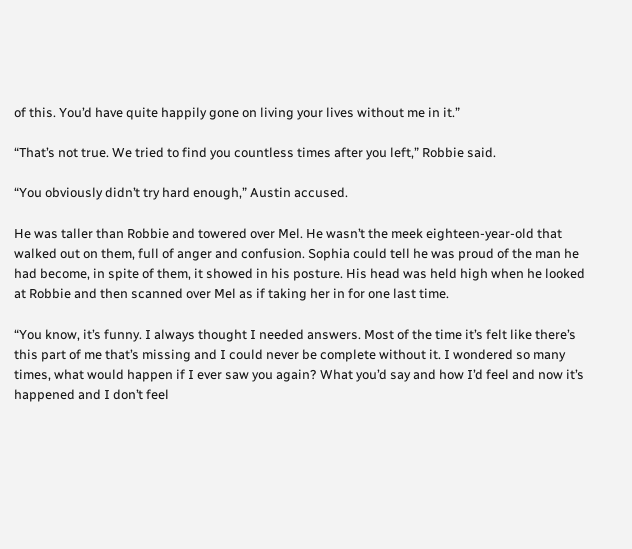of this. You’d have quite happily gone on living your lives without me in it.”

“That’s not true. We tried to find you countless times after you left,” Robbie said.

“You obviously didn’t try hard enough,” Austin accused.

He was taller than Robbie and towered over Mel. He wasn’t the meek eighteen-year-old that walked out on them, full of anger and confusion. Sophia could tell he was proud of the man he had become, in spite of them, it showed in his posture. His head was held high when he looked at Robbie and then scanned over Mel as if taking her in for one last time.

“You know, it’s funny. I always thought I needed answers. Most of the time it’s felt like there’s this part of me that’s missing and I could never be complete without it. I wondered so many times, what would happen if I ever saw you again? What you’d say and how I’d feel and now it’s happened and I don’t feel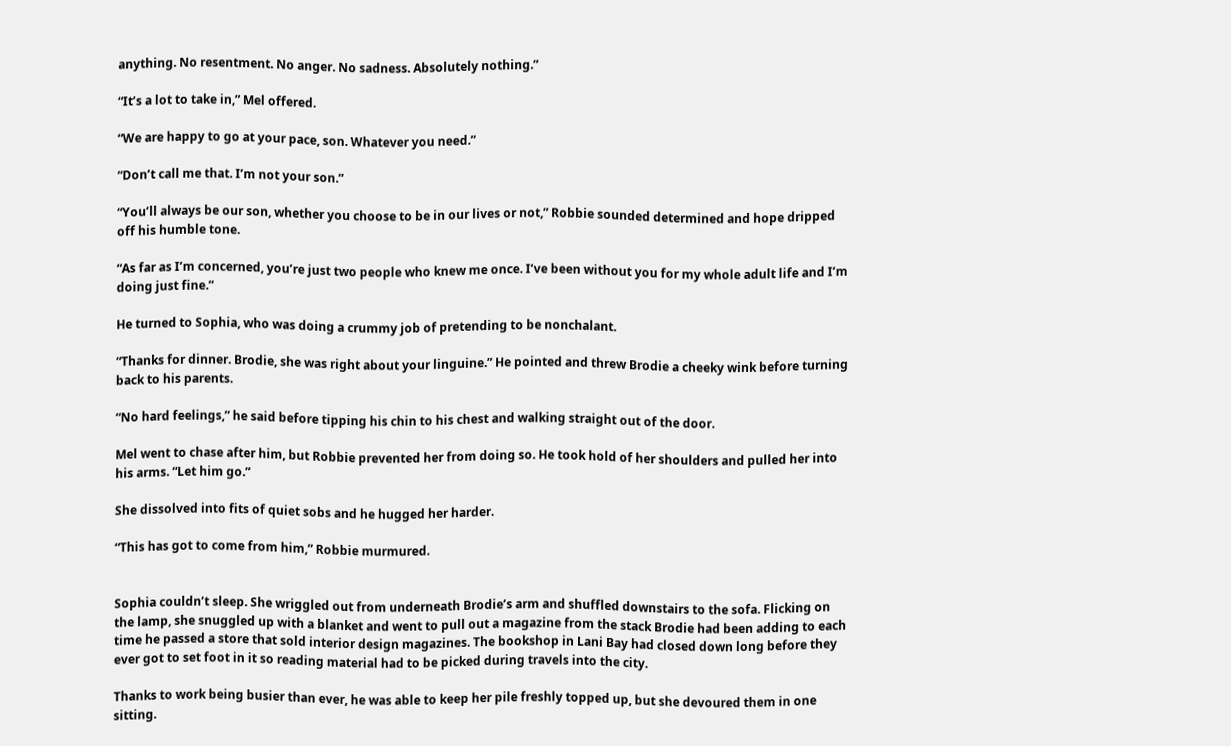anything. No resentment. No anger. No sadness. Absolutely nothing.”

“It’s a lot to take in,” Mel offered.

“We are happy to go at your pace, son. Whatever you need.”

“Don’t call me that. I’m not your son.”

“You’ll always be our son, whether you choose to be in our lives or not,” Robbie sounded determined and hope dripped off his humble tone.

“As far as I’m concerned, you’re just two people who knew me once. I’ve been without you for my whole adult life and I’m doing just fine.”

He turned to Sophia, who was doing a crummy job of pretending to be nonchalant.

“Thanks for dinner. Brodie, she was right about your linguine.” He pointed and threw Brodie a cheeky wink before turning back to his parents.

“No hard feelings,” he said before tipping his chin to his chest and walking straight out of the door.

Mel went to chase after him, but Robbie prevented her from doing so. He took hold of her shoulders and pulled her into his arms. “Let him go.”

She dissolved into fits of quiet sobs and he hugged her harder.

“This has got to come from him,” Robbie murmured.


Sophia couldn’t sleep. She wriggled out from underneath Brodie’s arm and shuffled downstairs to the sofa. Flicking on the lamp, she snuggled up with a blanket and went to pull out a magazine from the stack Brodie had been adding to each time he passed a store that sold interior design magazines. The bookshop in Lani Bay had closed down long before they ever got to set foot in it so reading material had to be picked during travels into the city.

Thanks to work being busier than ever, he was able to keep her pile freshly topped up, but she devoured them in one sitting.